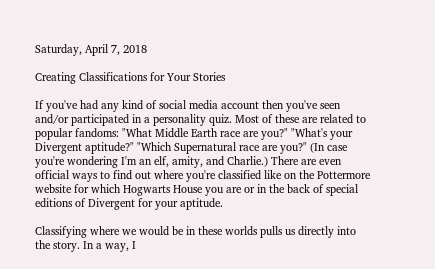Saturday, April 7, 2018

Creating Classifications for Your Stories

If you've had any kind of social media account then you've seen and/or participated in a personality quiz. Most of these are related to popular fandoms: "What Middle Earth race are you?" "What's your Divergent aptitude?" "Which Supernatural race are you?" (In case you're wondering I'm an elf, amity, and Charlie.) There are even official ways to find out where you're classified like on the Pottermore website for which Hogwarts House you are or in the back of special editions of Divergent for your aptitude.

Classifying where we would be in these worlds pulls us directly into the story. In a way, I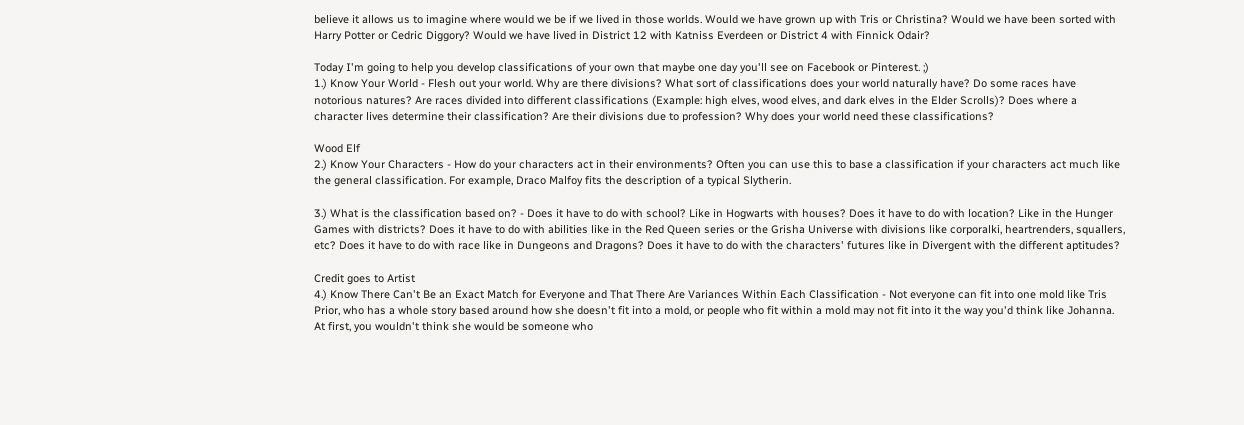believe it allows us to imagine where would we be if we lived in those worlds. Would we have grown up with Tris or Christina? Would we have been sorted with Harry Potter or Cedric Diggory? Would we have lived in District 12 with Katniss Everdeen or District 4 with Finnick Odair?

Today I'm going to help you develop classifications of your own that maybe one day you'll see on Facebook or Pinterest. ;)
1.) Know Your World - Flesh out your world. Why are there divisions? What sort of classifications does your world naturally have? Do some races have notorious natures? Are races divided into different classifications (Example: high elves, wood elves, and dark elves in the Elder Scrolls)? Does where a character lives determine their classification? Are their divisions due to profession? Why does your world need these classifications?

Wood Elf
2.) Know Your Characters - How do your characters act in their environments? Often you can use this to base a classification if your characters act much like the general classification. For example, Draco Malfoy fits the description of a typical Slytherin.

3.) What is the classification based on? - Does it have to do with school? Like in Hogwarts with houses? Does it have to do with location? Like in the Hunger Games with districts? Does it have to do with abilities like in the Red Queen series or the Grisha Universe with divisions like corporalki, heartrenders, squallers, etc? Does it have to do with race like in Dungeons and Dragons? Does it have to do with the characters' futures like in Divergent with the different aptitudes?

Credit goes to Artist
4.) Know There Can't Be an Exact Match for Everyone and That There Are Variances Within Each Classification - Not everyone can fit into one mold like Tris Prior, who has a whole story based around how she doesn't fit into a mold, or people who fit within a mold may not fit into it the way you'd think like Johanna. At first, you wouldn't think she would be someone who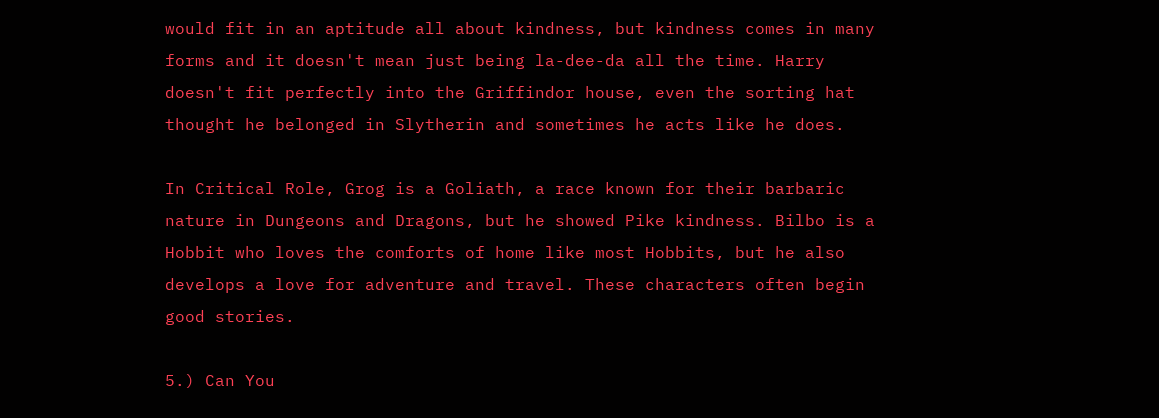would fit in an aptitude all about kindness, but kindness comes in many forms and it doesn't mean just being la-dee-da all the time. Harry doesn't fit perfectly into the Griffindor house, even the sorting hat thought he belonged in Slytherin and sometimes he acts like he does.

In Critical Role, Grog is a Goliath, a race known for their barbaric nature in Dungeons and Dragons, but he showed Pike kindness. Bilbo is a Hobbit who loves the comforts of home like most Hobbits, but he also develops a love for adventure and travel. These characters often begin good stories.

5.) Can You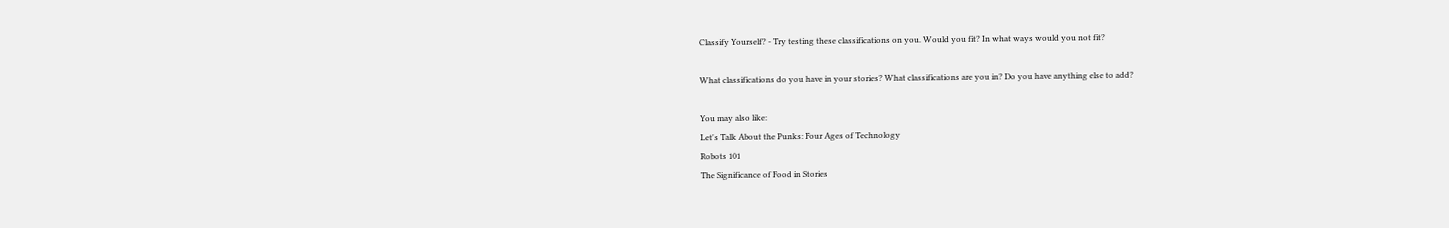Classify Yourself? - Try testing these classifications on you. Would you fit? In what ways would you not fit?

What classifications do you have in your stories? What classifications are you in? Do you have anything else to add?

You may also like:
Let's Talk About the Punks: Four Ages of Technology
Robots 101
The Significance of Food in Stories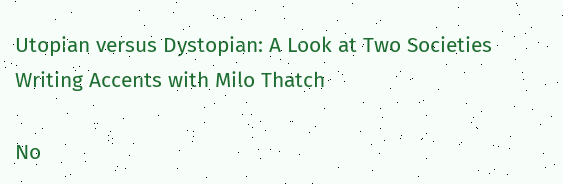Utopian versus Dystopian: A Look at Two Societies
Writing Accents with Milo Thatch

No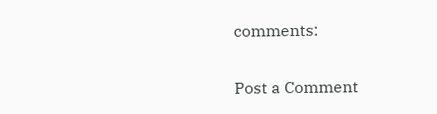comments:

Post a Comment